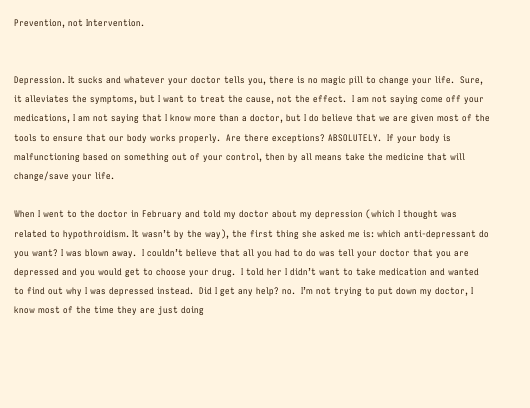Prevention, not Intervention.


Depression. It sucks and whatever your doctor tells you, there is no magic pill to change your life.  Sure, it alleviates the symptoms, but I want to treat the cause, not the effect.  I am not saying come off your medications, I am not saying that I know more than a doctor, but I do believe that we are given most of the tools to ensure that our body works properly.  Are there exceptions? ABSOLUTELY.  If your body is malfunctioning based on something out of your control, then by all means take the medicine that will change/save your life.

When I went to the doctor in February and told my doctor about my depression (which I thought was related to hypothroidism. It wasn’t by the way), the first thing she asked me is: which anti-depressant do you want? I was blown away.  I couldn’t believe that all you had to do was tell your doctor that you are depressed and you would get to choose your drug.  I told her I didn’t want to take medication and wanted to find out why I was depressed instead.  Did I get any help? no.  I’m not trying to put down my doctor, I know most of the time they are just doing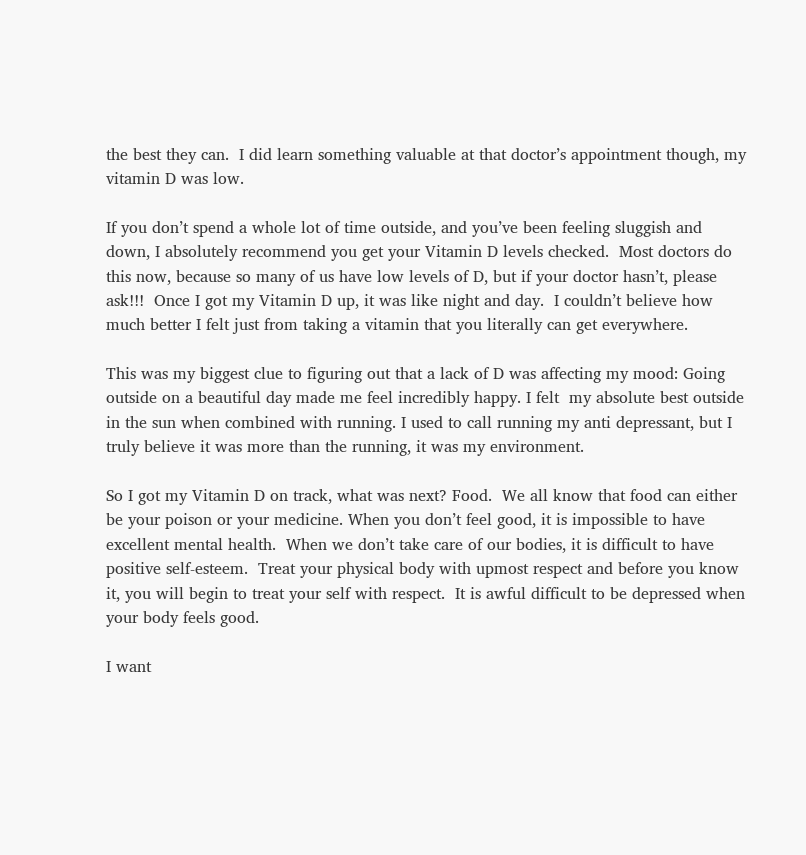the best they can.  I did learn something valuable at that doctor’s appointment though, my vitamin D was low.

If you don’t spend a whole lot of time outside, and you’ve been feeling sluggish and down, I absolutely recommend you get your Vitamin D levels checked.  Most doctors do this now, because so many of us have low levels of D, but if your doctor hasn’t, please ask!!!  Once I got my Vitamin D up, it was like night and day.  I couldn’t believe how much better I felt just from taking a vitamin that you literally can get everywhere.

This was my biggest clue to figuring out that a lack of D was affecting my mood: Going outside on a beautiful day made me feel incredibly happy. I felt  my absolute best outside in the sun when combined with running. I used to call running my anti depressant, but I truly believe it was more than the running, it was my environment.

So I got my Vitamin D on track, what was next? Food.  We all know that food can either be your poison or your medicine. When you don’t feel good, it is impossible to have excellent mental health.  When we don’t take care of our bodies, it is difficult to have positive self-esteem.  Treat your physical body with upmost respect and before you know it, you will begin to treat your self with respect.  It is awful difficult to be depressed when your body feels good.

I want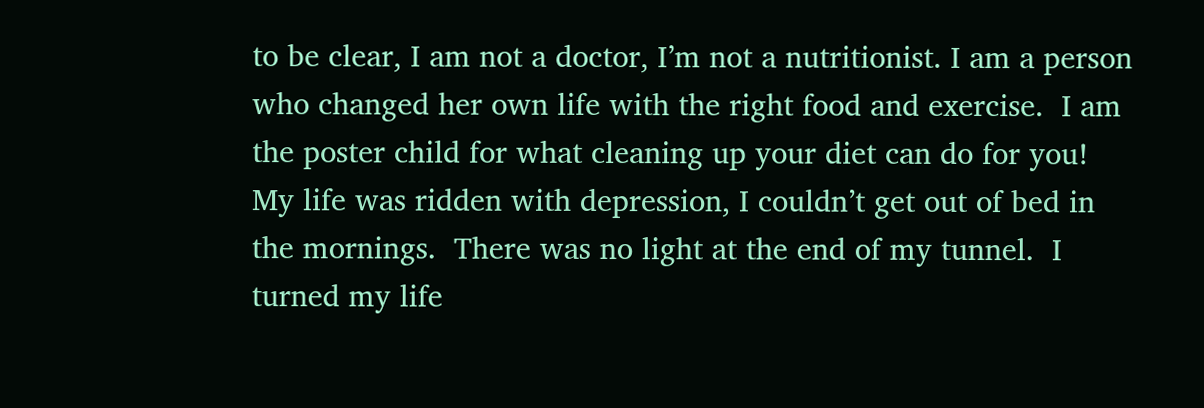to be clear, I am not a doctor, I’m not a nutritionist. I am a person who changed her own life with the right food and exercise.  I am the poster child for what cleaning up your diet can do for you!  My life was ridden with depression, I couldn’t get out of bed in the mornings.  There was no light at the end of my tunnel.  I turned my life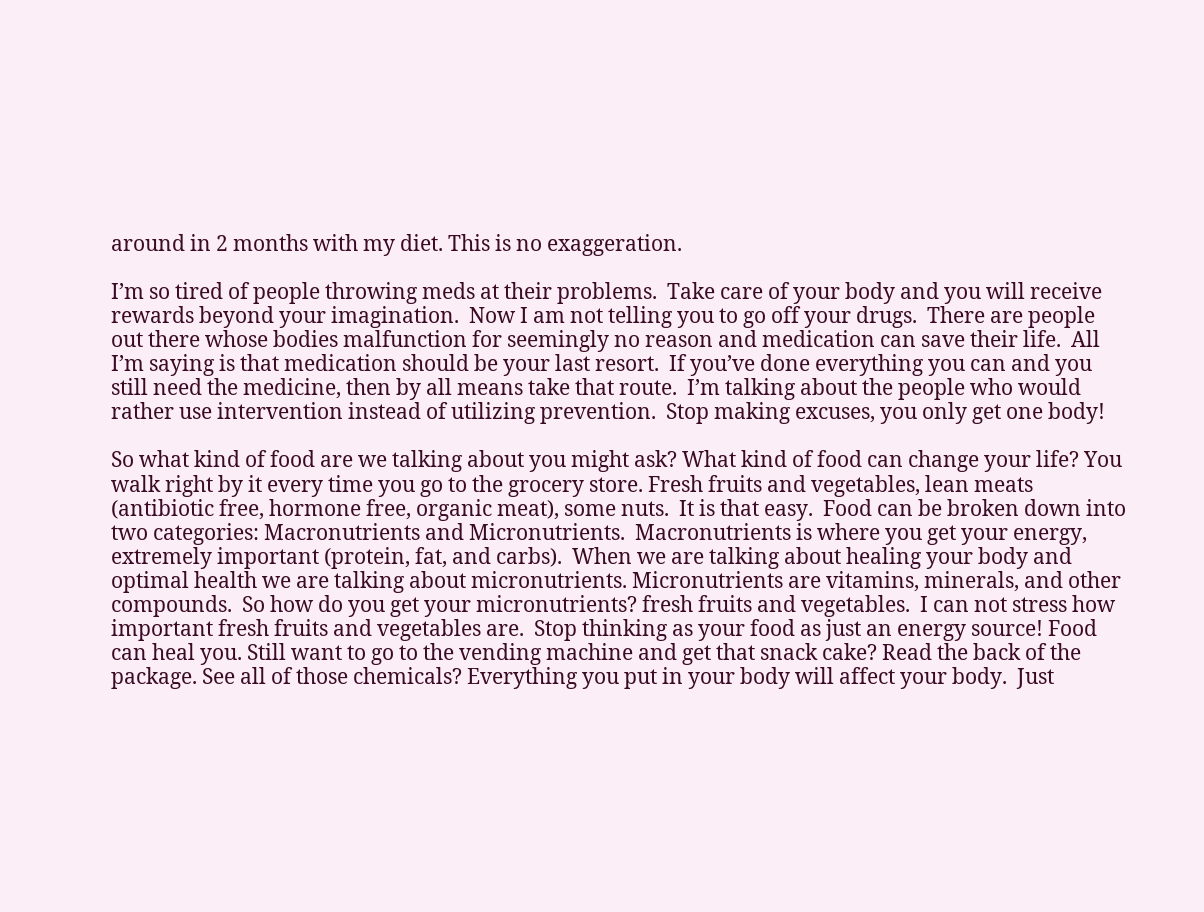around in 2 months with my diet. This is no exaggeration.

I’m so tired of people throwing meds at their problems.  Take care of your body and you will receive rewards beyond your imagination.  Now I am not telling you to go off your drugs.  There are people out there whose bodies malfunction for seemingly no reason and medication can save their life.  All I’m saying is that medication should be your last resort.  If you’ve done everything you can and you still need the medicine, then by all means take that route.  I’m talking about the people who would rather use intervention instead of utilizing prevention.  Stop making excuses, you only get one body!

So what kind of food are we talking about you might ask? What kind of food can change your life? You walk right by it every time you go to the grocery store. Fresh fruits and vegetables, lean meats (antibiotic free, hormone free, organic meat), some nuts.  It is that easy.  Food can be broken down into two categories: Macronutrients and Micronutrients.  Macronutrients is where you get your energy, extremely important (protein, fat, and carbs).  When we are talking about healing your body and optimal health we are talking about micronutrients. Micronutrients are vitamins, minerals, and other compounds.  So how do you get your micronutrients? fresh fruits and vegetables.  I can not stress how important fresh fruits and vegetables are.  Stop thinking as your food as just an energy source! Food can heal you. Still want to go to the vending machine and get that snack cake? Read the back of the package. See all of those chemicals? Everything you put in your body will affect your body.  Just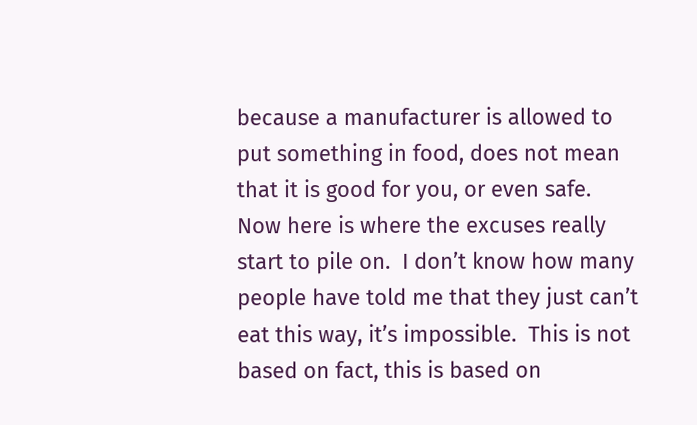because a manufacturer is allowed to put something in food, does not mean that it is good for you, or even safe. Now here is where the excuses really start to pile on.  I don’t know how many people have told me that they just can’t eat this way, it’s impossible.  This is not based on fact, this is based on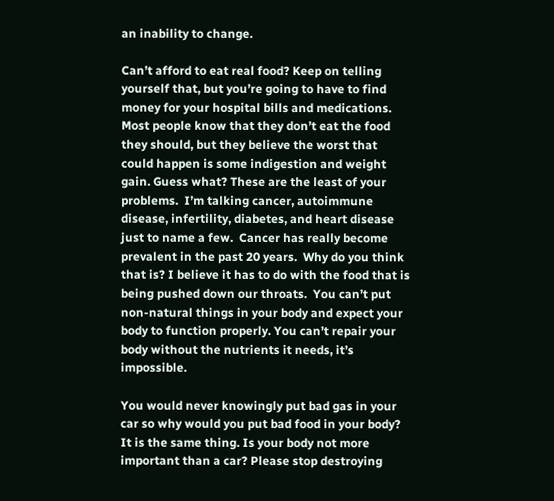an inability to change.

Can’t afford to eat real food? Keep on telling yourself that, but you’re going to have to find money for your hospital bills and medications.  Most people know that they don’t eat the food they should, but they believe the worst that could happen is some indigestion and weight gain. Guess what? These are the least of your problems.  I’m talking cancer, autoimmune disease, infertility, diabetes, and heart disease just to name a few.  Cancer has really become prevalent in the past 20 years.  Why do you think that is? I believe it has to do with the food that is being pushed down our throats.  You can’t put non-natural things in your body and expect your body to function properly. You can’t repair your body without the nutrients it needs, it’s impossible.

You would never knowingly put bad gas in your car so why would you put bad food in your body? It is the same thing. Is your body not more important than a car? Please stop destroying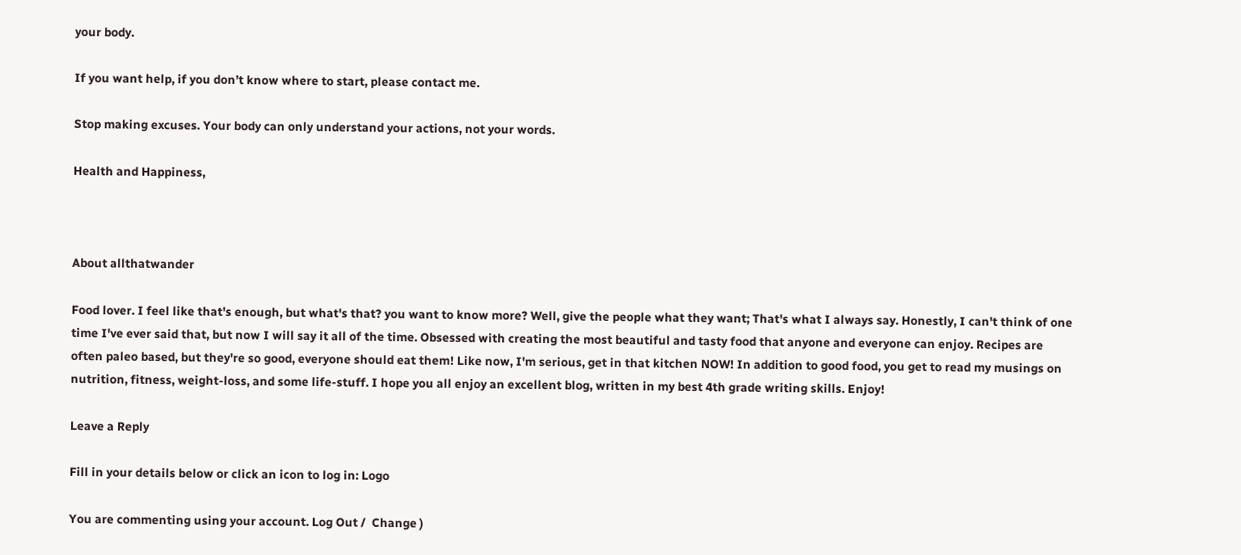your body.

If you want help, if you don’t know where to start, please contact me.

Stop making excuses. Your body can only understand your actions, not your words.

Health and Happiness,



About allthatwander

Food lover. I feel like that's enough, but what's that? you want to know more? Well, give the people what they want; That's what I always say. Honestly, I can't think of one time I've ever said that, but now I will say it all of the time. Obsessed with creating the most beautiful and tasty food that anyone and everyone can enjoy. Recipes are often paleo based, but they're so good, everyone should eat them! Like now, I'm serious, get in that kitchen NOW! In addition to good food, you get to read my musings on nutrition, fitness, weight-loss, and some life-stuff. I hope you all enjoy an excellent blog, written in my best 4th grade writing skills. Enjoy!

Leave a Reply

Fill in your details below or click an icon to log in: Logo

You are commenting using your account. Log Out /  Change )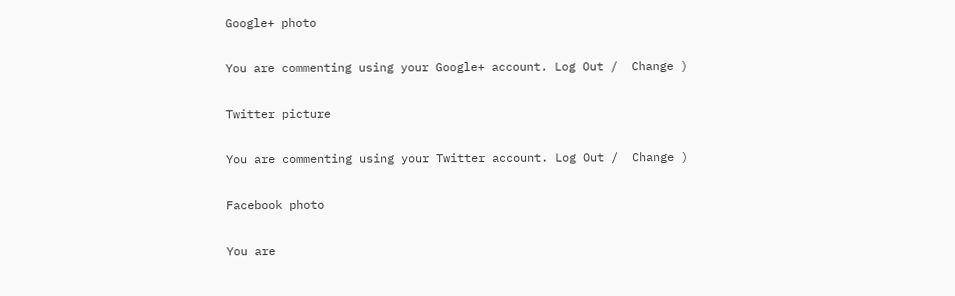Google+ photo

You are commenting using your Google+ account. Log Out /  Change )

Twitter picture

You are commenting using your Twitter account. Log Out /  Change )

Facebook photo

You are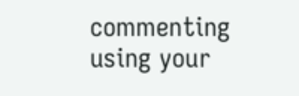commenting using your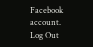Facebook account. Log Out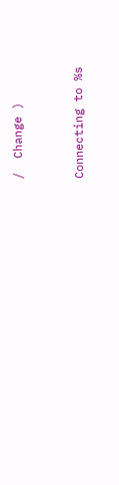/  Change )


Connecting to %s